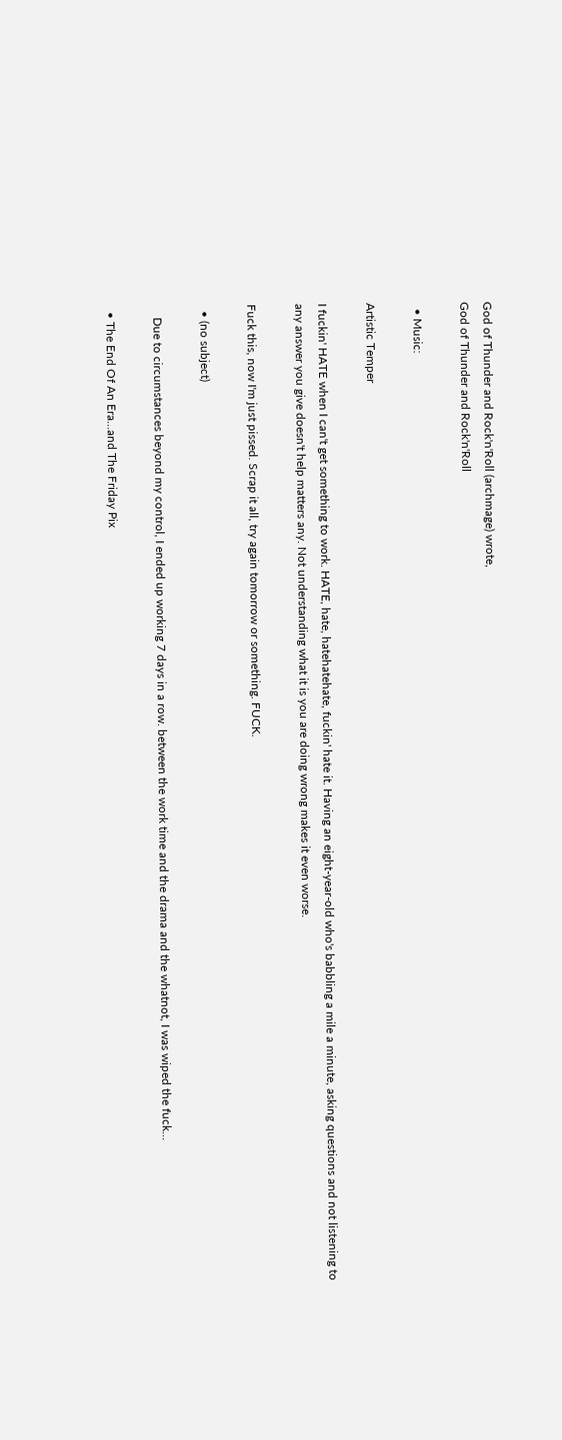God of Thunder and Rock'n'Roll (archmage) wrote,
God of Thunder and Rock'n'Roll

  • Music:

Artistic Temper

I fuckin' HATE when I can't get something to work. HATE, hate, hatehatehate, fuckin' hate it. Having an eight-year-old who's babbling a mile a minute, asking questions and not listening to any answer you give doesn't help matters any. Not understanding what it is you are doing wrong makes it even worse.

Fuck this, now I'm just pissed. Scrap it all, try again tomorrow or something. FUCK.

  • (no subject)

    Due to circumstances beyond my control, I ended up working 7 days in a row. between the work time and the drama and the whatnot, I was wiped the fuck…

  • The End Of An Era...and The Friday Pix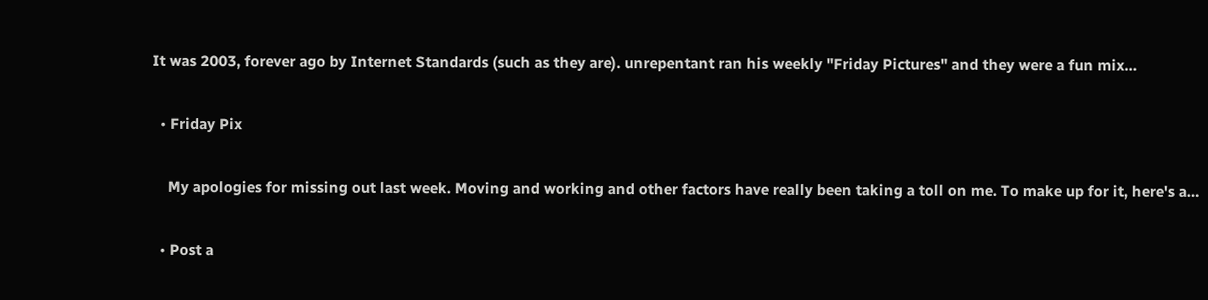It was 2003, forever ago by Internet Standards (such as they are). unrepentant ran his weekly "Friday Pictures" and they were a fun mix…

  • Friday Pix

    My apologies for missing out last week. Moving and working and other factors have really been taking a toll on me. To make up for it, here's a…

  • Post a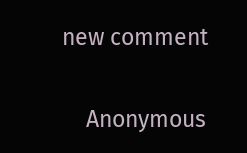new comment


    Anonymous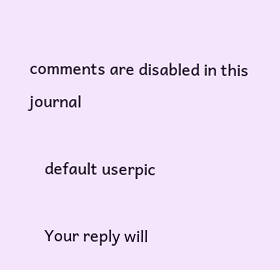comments are disabled in this journal

    default userpic

    Your reply will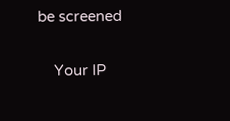be screened

    Your IP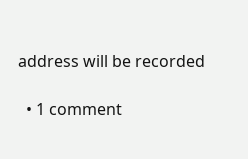address will be recorded

  • 1 comment